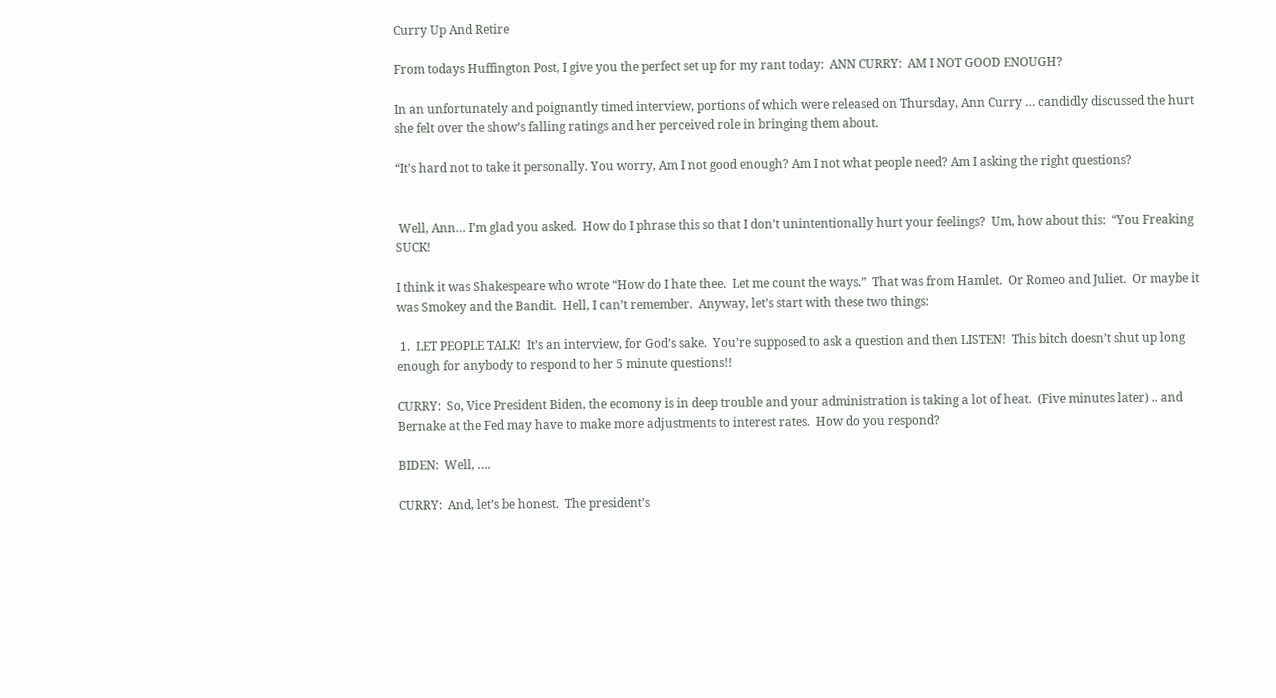Curry Up And Retire

From todays Huffington Post, I give you the perfect set up for my rant today:  ANN CURRY:  AM I NOT GOOD ENOUGH?

In an unfortunately and poignantly timed interview, portions of which were released on Thursday, Ann Curry … candidly discussed the hurt she felt over the show’s falling ratings and her perceived role in bringing them about.

“It’s hard not to take it personally. You worry, Am I not good enough? Am I not what people need? Am I asking the right questions?


 Well, Ann… I’m glad you asked.  How do I phrase this so that I don’t unintentionally hurt your feelings?  Um, how about this:  “You Freaking SUCK!

I think it was Shakespeare who wrote “How do I hate thee.  Let me count the ways.”  That was from Hamlet.  Or Romeo and Juliet.  Or maybe it was Smokey and the Bandit.  Hell, I can’t remember.  Anyway, let’s start with these two things:

 1.  LET PEOPLE TALK!  It’s an interview, for God’s sake.  You’re supposed to ask a question and then LISTEN!  This bitch doesn’t shut up long enough for anybody to respond to her 5 minute questions!!

CURRY:  So, Vice President Biden, the ecomony is in deep trouble and your administration is taking a lot of heat.  (Five minutes later) .. and Bernake at the Fed may have to make more adjustments to interest rates.  How do you respond?

BIDEN:  Well, ….

CURRY:  And, let’s be honest.  The president’s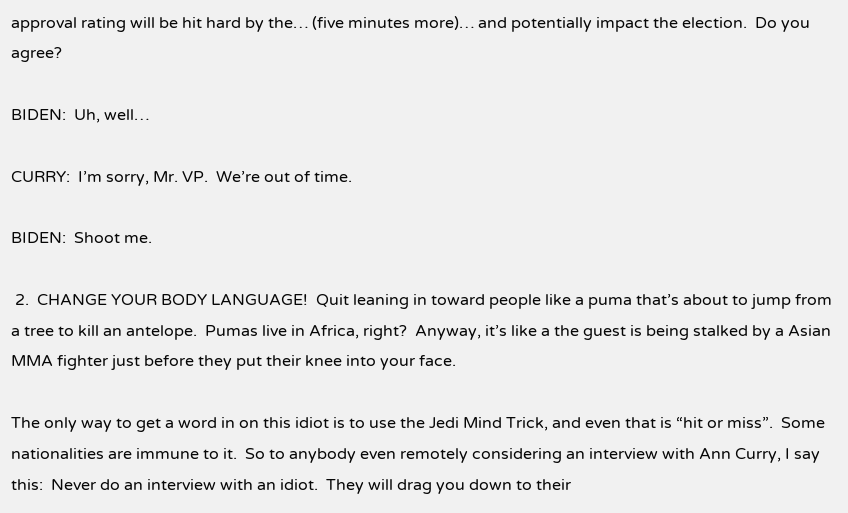approval rating will be hit hard by the… (five minutes more)… and potentially impact the election.  Do you agree?

BIDEN:  Uh, well…

CURRY:  I’m sorry, Mr. VP.  We’re out of time.

BIDEN:  Shoot me.

 2.  CHANGE YOUR BODY LANGUAGE!  Quit leaning in toward people like a puma that’s about to jump from a tree to kill an antelope.  Pumas live in Africa, right?  Anyway, it’s like a the guest is being stalked by a Asian MMA fighter just before they put their knee into your face.

The only way to get a word in on this idiot is to use the Jedi Mind Trick, and even that is “hit or miss”.  Some nationalities are immune to it.  So to anybody even remotely considering an interview with Ann Curry, I say this:  Never do an interview with an idiot.  They will drag you down to their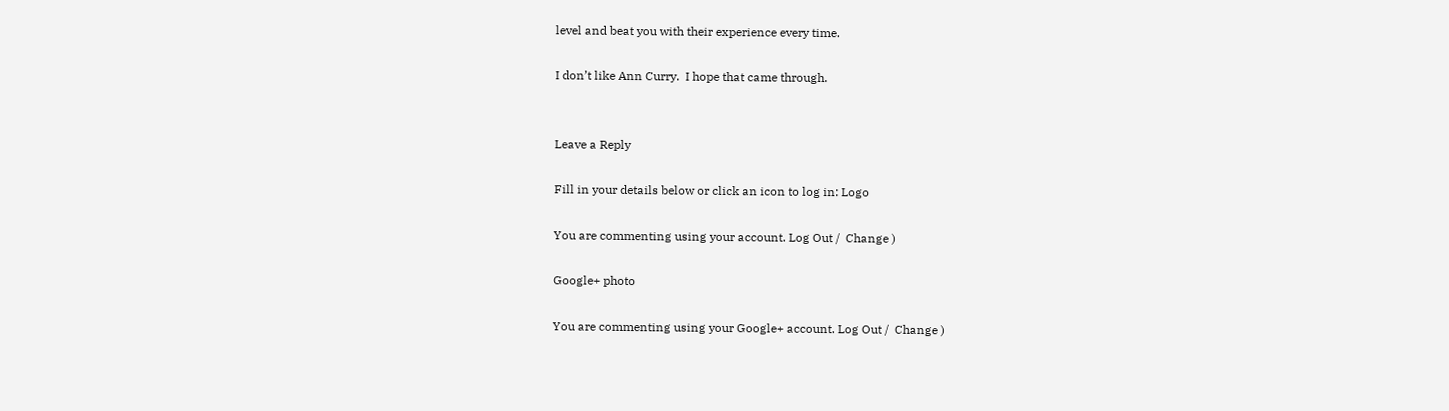level and beat you with their experience every time.

I don’t like Ann Curry.  I hope that came through.


Leave a Reply

Fill in your details below or click an icon to log in: Logo

You are commenting using your account. Log Out /  Change )

Google+ photo

You are commenting using your Google+ account. Log Out /  Change )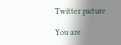Twitter picture

You are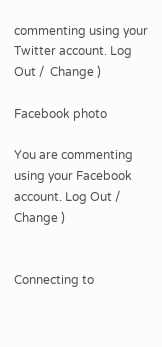commenting using your Twitter account. Log Out /  Change )

Facebook photo

You are commenting using your Facebook account. Log Out /  Change )


Connecting to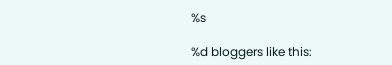%s

%d bloggers like this: